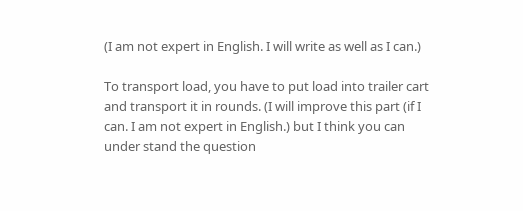(I am not expert in English. I will write as well as I can.)

To transport load, you have to put load into trailer cart and transport it in rounds. (I will improve this part (if I can. I am not expert in English.) but I think you can under stand the question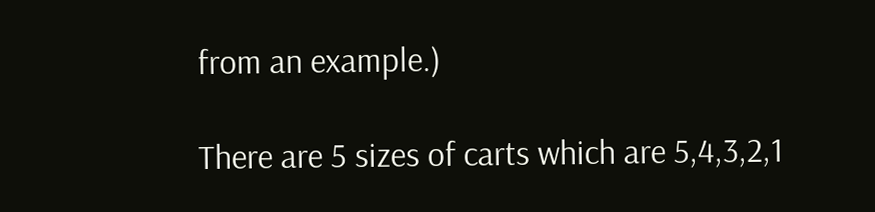from an example.)

There are 5 sizes of carts which are 5,4,3,2,1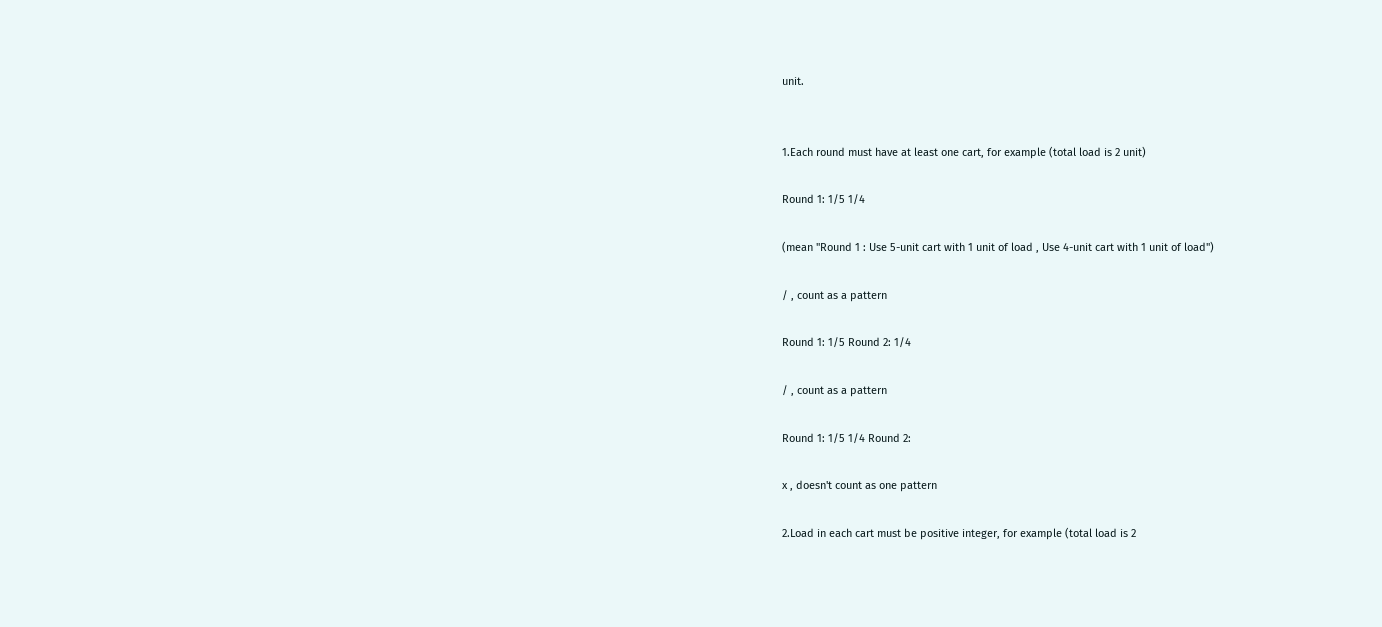unit.


1.Each round must have at least one cart, for example (total load is 2 unit)

Round 1: 1/5 1/4

(mean "Round 1 : Use 5-unit cart with 1 unit of load , Use 4-unit cart with 1 unit of load")

/ , count as a pattern

Round 1: 1/5 Round 2: 1/4

/ , count as a pattern

Round 1: 1/5 1/4 Round 2:

x , doesn't count as one pattern

2.Load in each cart must be positive integer, for example (total load is 2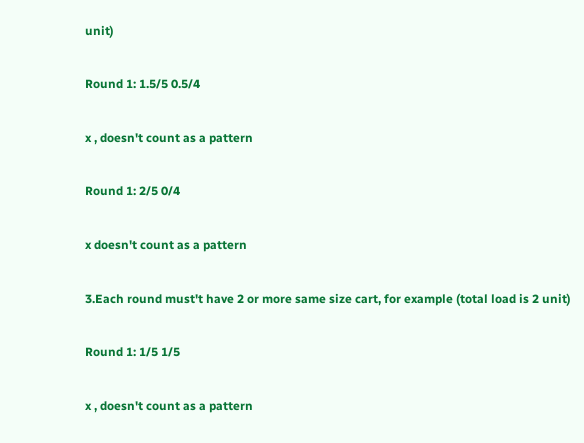unit)

Round 1: 1.5/5 0.5/4

x , doesn't count as a pattern

Round 1: 2/5 0/4

x doesn't count as a pattern

3.Each round must't have 2 or more same size cart, for example (total load is 2 unit)

Round 1: 1/5 1/5

x , doesn't count as a pattern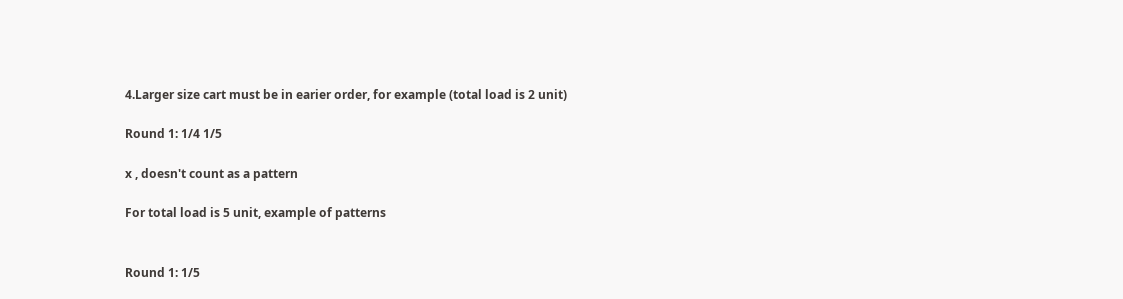4.Larger size cart must be in earier order, for example (total load is 2 unit)

Round 1: 1/4 1/5

x , doesn't count as a pattern

For total load is 5 unit, example of patterns


Round 1: 1/5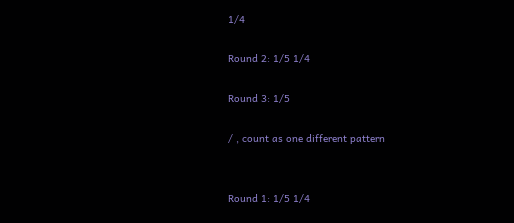1/4

Round 2: 1/5 1/4

Round 3: 1/5

/ , count as one different pattern


Round 1: 1/5 1/4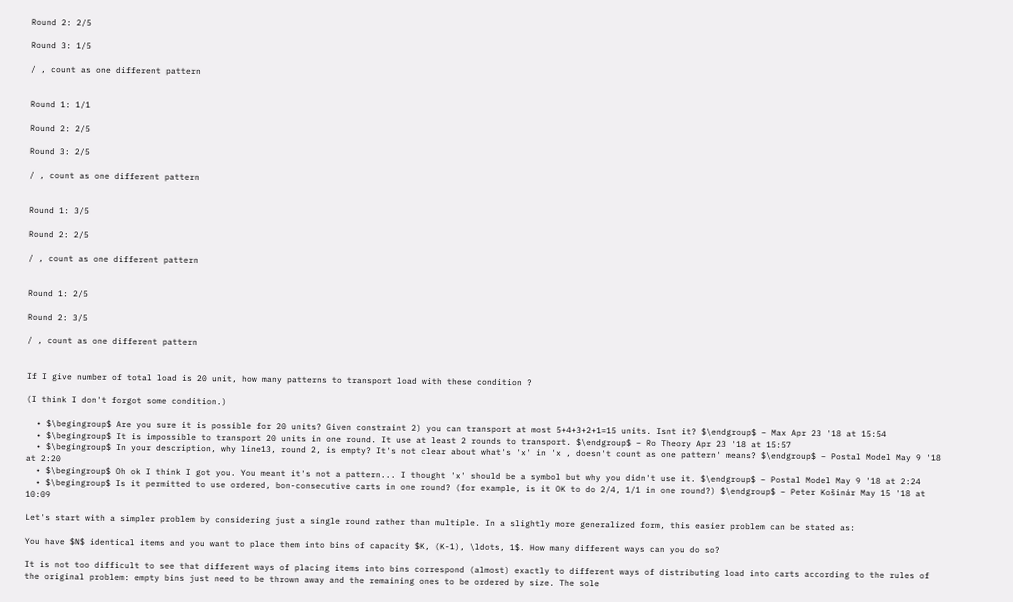Round 2: 2/5

Round 3: 1/5

/ , count as one different pattern


Round 1: 1/1

Round 2: 2/5

Round 3: 2/5

/ , count as one different pattern


Round 1: 3/5

Round 2: 2/5

/ , count as one different pattern


Round 1: 2/5

Round 2: 3/5

/ , count as one different pattern


If I give number of total load is 20 unit, how many patterns to transport load with these condition ?

(I think I don't forgot some condition.)

  • $\begingroup$ Are you sure it is possible for 20 units? Given constraint 2) you can transport at most 5+4+3+2+1=15 units. Isnt it? $\endgroup$ – Max Apr 23 '18 at 15:54
  • $\begingroup$ It is impossible to transport 20 units in one round. It use at least 2 rounds to transport. $\endgroup$ – Ro Theory Apr 23 '18 at 15:57
  • $\begingroup$ In your description, why line13, round 2, is empty? It's not clear about what's 'x' in 'x , doesn't count as one pattern' means? $\endgroup$ – Postal Model May 9 '18 at 2:20
  • $\begingroup$ Oh ok I think I got you. You meant it's not a pattern... I thought 'x' should be a symbol but why you didn't use it. $\endgroup$ – Postal Model May 9 '18 at 2:24
  • $\begingroup$ Is it permitted to use ordered, bon-consecutive carts in one round? (for example, is it OK to do 2/4, 1/1 in one round?) $\endgroup$ – Peter Košinár May 15 '18 at 10:09

Let's start with a simpler problem by considering just a single round rather than multiple. In a slightly more generalized form, this easier problem can be stated as:

You have $N$ identical items and you want to place them into bins of capacity $K, (K-1), \ldots, 1$. How many different ways can you do so?

It is not too difficult to see that different ways of placing items into bins correspond (almost) exactly to different ways of distributing load into carts according to the rules of the original problem: empty bins just need to be thrown away and the remaining ones to be ordered by size. The sole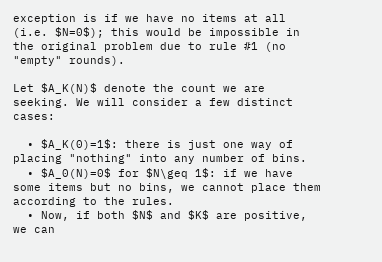exception is if we have no items at all (i.e. $N=0$); this would be impossible in the original problem due to rule #1 (no "empty" rounds).

Let $A_K(N)$ denote the count we are seeking. We will consider a few distinct cases:

  • $A_K(0)=1$: there is just one way of placing "nothing" into any number of bins.
  • $A_0(N)=0$ for $N\geq 1$: if we have some items but no bins, we cannot place them according to the rules.
  • Now, if both $N$ and $K$ are positive, we can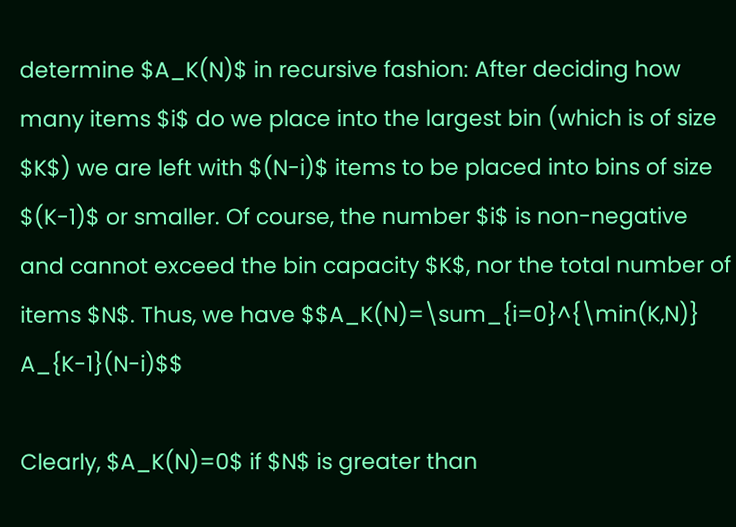determine $A_K(N)$ in recursive fashion: After deciding how many items $i$ do we place into the largest bin (which is of size $K$) we are left with $(N-i)$ items to be placed into bins of size $(K-1)$ or smaller. Of course, the number $i$ is non-negative and cannot exceed the bin capacity $K$, nor the total number of items $N$. Thus, we have $$A_K(N)=\sum_{i=0}^{\min(K,N)} A_{K-1}(N-i)$$

Clearly, $A_K(N)=0$ if $N$ is greater than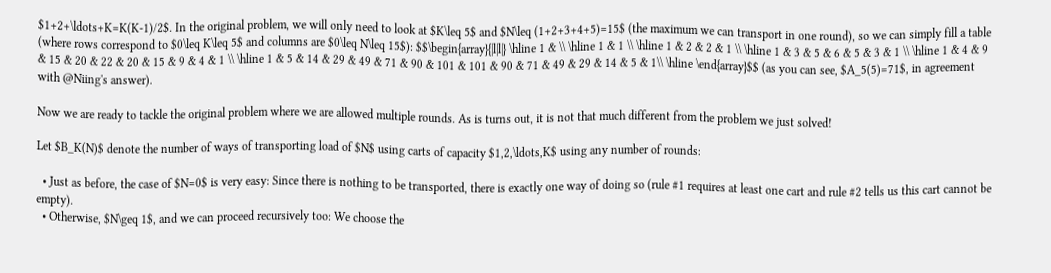$1+2+\ldots+K=K(K-1)/2$. In the original problem, we will only need to look at $K\leq 5$ and $N\leq (1+2+3+4+5)=15$ (the maximum we can transport in one round), so we can simply fill a table (where rows correspond to $0\leq K\leq 5$ and columns are $0\leq N\leq 15$): $$\begin{array}{|l|l|} \hline 1 & \\ \hline 1 & 1 \\ \hline 1 & 2 & 2 & 1 \\ \hline 1 & 3 & 5 & 6 & 5 & 3 & 1 \\ \hline 1 & 4 & 9 & 15 & 20 & 22 & 20 & 15 & 9 & 4 & 1 \\ \hline 1 & 5 & 14 & 29 & 49 & 71 & 90 & 101 & 101 & 90 & 71 & 49 & 29 & 14 & 5 & 1\\ \hline \end{array}$$ (as you can see, $A_5(5)=71$, in agreement with @Niing's answer).

Now we are ready to tackle the original problem where we are allowed multiple rounds. As is turns out, it is not that much different from the problem we just solved!

Let $B_K(N)$ denote the number of ways of transporting load of $N$ using carts of capacity $1,2,\ldots,K$ using any number of rounds:

  • Just as before, the case of $N=0$ is very easy: Since there is nothing to be transported, there is exactly one way of doing so (rule #1 requires at least one cart and rule #2 tells us this cart cannot be empty).
  • Otherwise, $N\geq 1$, and we can proceed recursively too: We choose the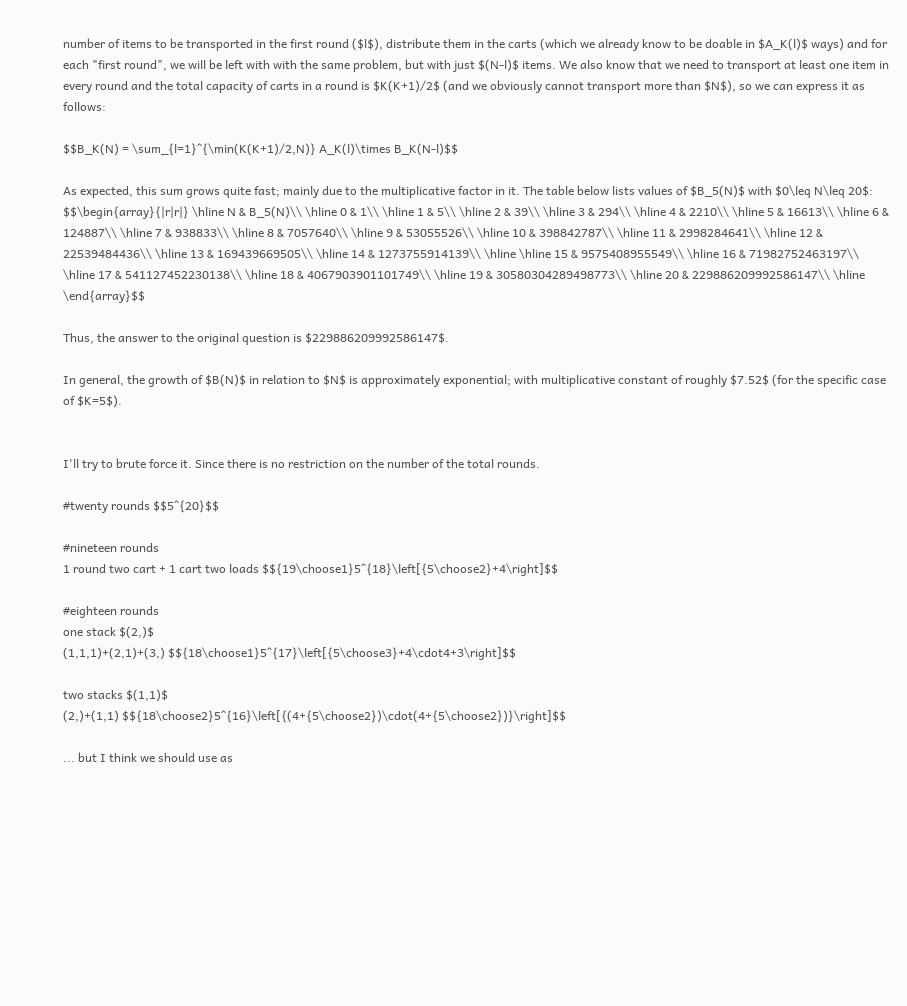number of items to be transported in the first round ($l$), distribute them in the carts (which we already know to be doable in $A_K(l)$ ways) and for each "first round", we will be left with with the same problem, but with just $(N-l)$ items. We also know that we need to transport at least one item in every round and the total capacity of carts in a round is $K(K+1)/2$ (and we obviously cannot transport more than $N$), so we can express it as follows:

$$B_K(N) = \sum_{l=1}^{\min(K(K+1)/2,N)} A_K(l)\times B_K(N-l)$$

As expected, this sum grows quite fast; mainly due to the multiplicative factor in it. The table below lists values of $B_5(N)$ with $0\leq N\leq 20$: $$\begin{array}{|r|r|} \hline N & B_5(N)\\ \hline 0 & 1\\ \hline 1 & 5\\ \hline 2 & 39\\ \hline 3 & 294\\ \hline 4 & 2210\\ \hline 5 & 16613\\ \hline 6 & 124887\\ \hline 7 & 938833\\ \hline 8 & 7057640\\ \hline 9 & 53055526\\ \hline 10 & 398842787\\ \hline 11 & 2998284641\\ \hline 12 & 22539484436\\ \hline 13 & 169439669505\\ \hline 14 & 1273755914139\\ \hline \hline 15 & 9575408955549\\ \hline 16 & 71982752463197\\ \hline 17 & 541127452230138\\ \hline 18 & 4067903901101749\\ \hline 19 & 30580304289498773\\ \hline 20 & 229886209992586147\\ \hline \end{array}$$

Thus, the answer to the original question is $229886209992586147$.

In general, the growth of $B(N)$ in relation to $N$ is approximately exponential; with multiplicative constant of roughly $7.52$ (for the specific case of $K=5$).


I'll try to brute force it. Since there is no restriction on the number of the total rounds.

#twenty rounds $$5^{20}$$

#nineteen rounds
1 round two cart + 1 cart two loads $${19\choose1}5^{18}\left[{5\choose2}+4\right]$$

#eighteen rounds
one stack $(2,)$
(1,1,1)+(2,1)+(3,) $${18\choose1}5^{17}\left[{5\choose3}+4\cdot4+3\right]$$

two stacks $(1,1)$
(2,)+(1,1) $${18\choose2}5^{16}\left[{(4+{5\choose2})\cdot(4+{5\choose2})}\right]$$

... but I think we should use as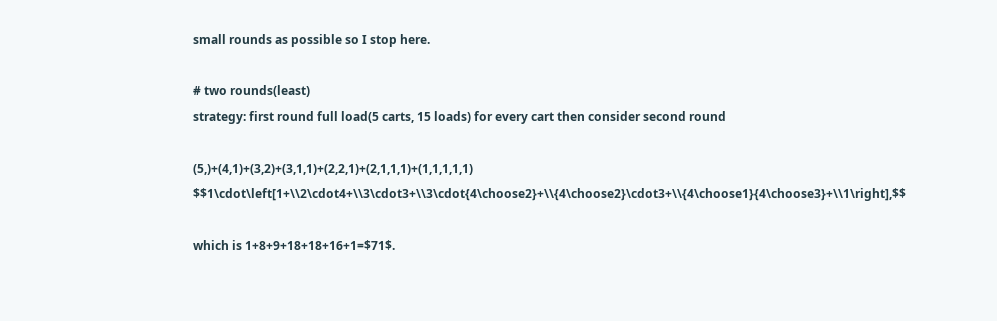small rounds as possible so I stop here.

# two rounds(least)
strategy: first round full load(5 carts, 15 loads) for every cart then consider second round

(5,)+(4,1)+(3,2)+(3,1,1)+(2,2,1)+(2,1,1,1)+(1,1,1,1,1) $$1\cdot\left[1+\\2\cdot4+\\3\cdot3+\\3\cdot{4\choose2}+\\{4\choose2}\cdot3+\\{4\choose1}{4\choose3}+\\1\right],$$

which is 1+8+9+18+18+16+1=$71$.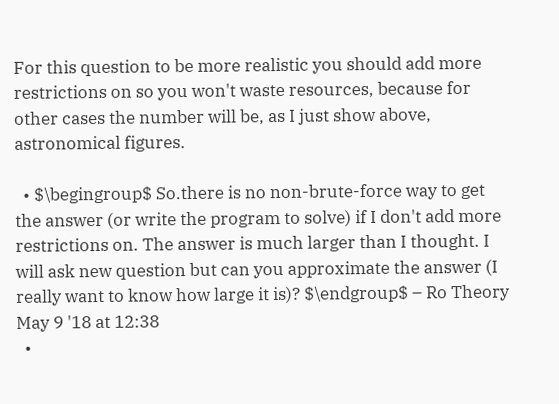For this question to be more realistic you should add more restrictions on so you won't waste resources, because for other cases the number will be, as I just show above, astronomical figures.

  • $\begingroup$ So.there is no non-brute-force way to get the answer (or write the program to solve) if I don't add more restrictions on. The answer is much larger than I thought. I will ask new question but can you approximate the answer (I really want to know how large it is)? $\endgroup$ – Ro Theory May 9 '18 at 12:38
  •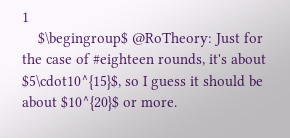1
    $\begingroup$ @RoTheory: Just for the case of #eighteen rounds, it's about $5\cdot10^{15}$, so I guess it should be about $10^{20}$ or more.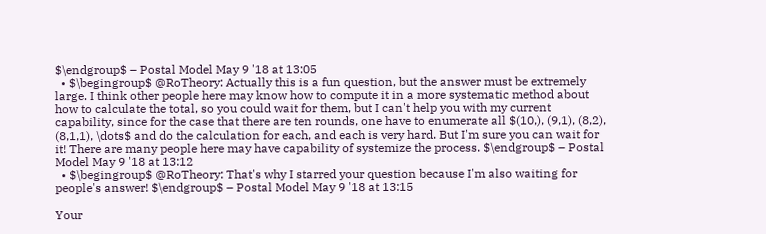$\endgroup$ – Postal Model May 9 '18 at 13:05
  • $\begingroup$ @RoTheory: Actually this is a fun question, but the answer must be extremely large. I think other people here may know how to compute it in a more systematic method about how to calculate the total, so you could wait for them, but I can't help you with my current capability, since for the case that there are ten rounds, one have to enumerate all $(10,), (9,1), (8,2), (8,1,1), \dots$ and do the calculation for each, and each is very hard. But I'm sure you can wait for it! There are many people here may have capability of systemize the process. $\endgroup$ – Postal Model May 9 '18 at 13:12
  • $\begingroup$ @RoTheory: That's why I starred your question because I'm also waiting for people's answer! $\endgroup$ – Postal Model May 9 '18 at 13:15

Your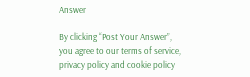Answer

By clicking “Post Your Answer”, you agree to our terms of service, privacy policy and cookie policy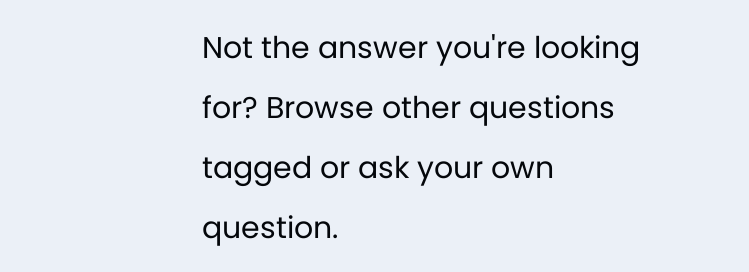Not the answer you're looking for? Browse other questions tagged or ask your own question.